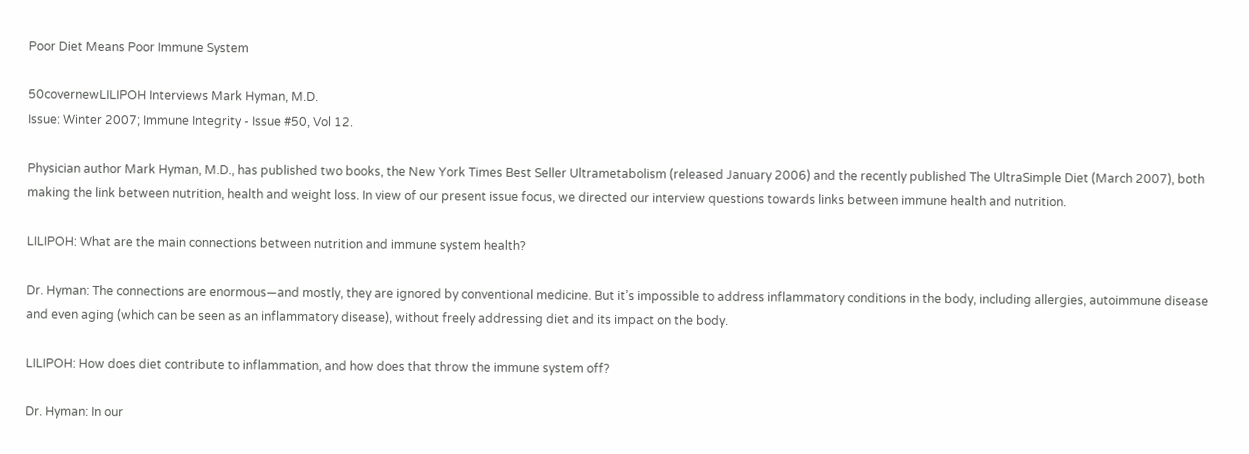Poor Diet Means Poor Immune System

50covernewLILIPOH Interviews Mark Hyman, M.D.
Issue: Winter 2007; Immune Integrity - Issue #50, Vol 12.

Physician author Mark Hyman, M.D., has published two books, the New York Times Best Seller Ultrametabolism (released January 2006) and the recently published The UltraSimple Diet (March 2007), both making the link between nutrition, health and weight loss. In view of our present issue focus, we directed our interview questions towards links between immune health and nutrition.

LILIPOH: What are the main connections between nutrition and immune system health?

Dr. Hyman: The connections are enormous—and mostly, they are ignored by conventional medicine. But it’s impossible to address inflammatory conditions in the body, including allergies, autoimmune disease and even aging (which can be seen as an inflammatory disease), without freely addressing diet and its impact on the body.

LILIPOH: How does diet contribute to inflammation, and how does that throw the immune system off?

Dr. Hyman: In our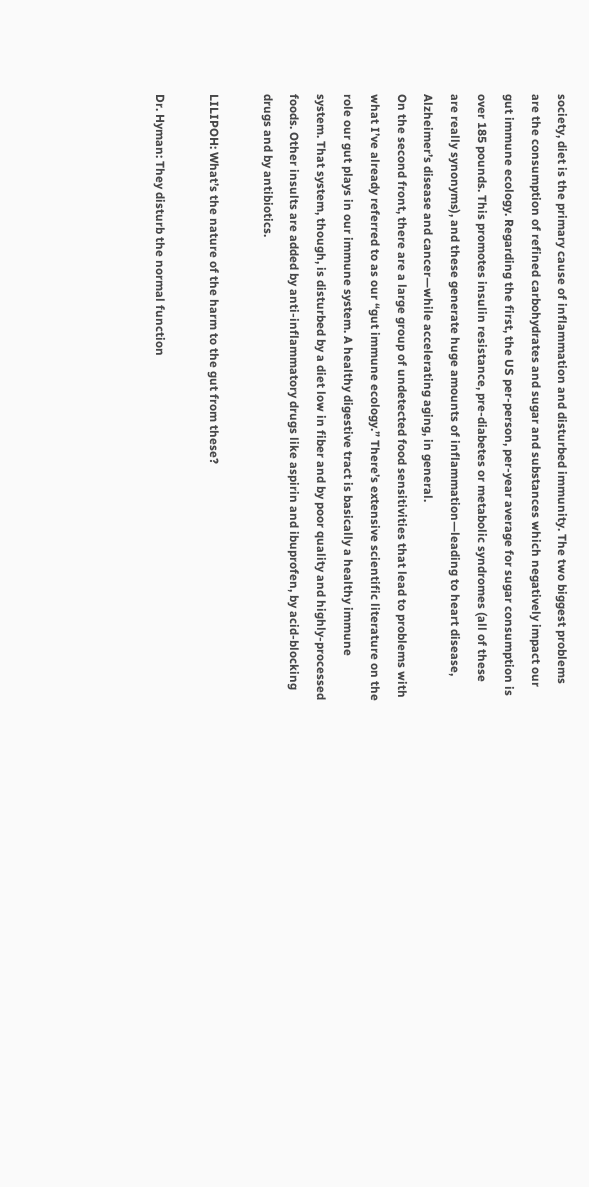society, diet is the primary cause of inflammation and disturbed immunity. The two biggest problems are the consumption of refined carbohydrates and sugar and substances which negatively impact our gut immune ecology. Regarding the first, the US per-person, per-year average for sugar consumption is over 185 pounds. This promotes insulin resistance, pre-diabetes or metabolic syndromes (all of these are really synonyms), and these generate huge amounts of inflammation—leading to heart disease, Alzheimer’s disease and cancer—while accelerating aging, in general.
On the second front, there are a large group of undetected food sensitivities that lead to problems with what I’ve already referred to as our “gut immune ecology.” There’s extensive scientific literature on the role our gut plays in our immune system. A healthy digestive tract is basically a healthy immune system. That system, though, is disturbed by a diet low in fiber and by poor quality and highly-processed foods. Other insults are added by anti-inflammatory drugs like aspirin and ibuprofen, by acid-blocking drugs and by antibiotics.

LILIPOH: What’s the nature of the harm to the gut from these?

Dr. Hyman: They disturb the normal function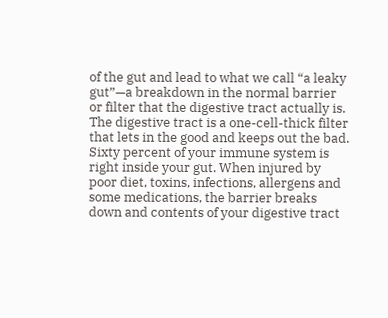of the gut and lead to what we call “a leaky gut”—a breakdown in the normal barrier or filter that the digestive tract actually is. The digestive tract is a one-cell-thick filter that lets in the good and keeps out the bad. Sixty percent of your immune system is right inside your gut. When injured by poor diet, toxins, infections, allergens and some medications, the barrier breaks down and contents of your digestive tract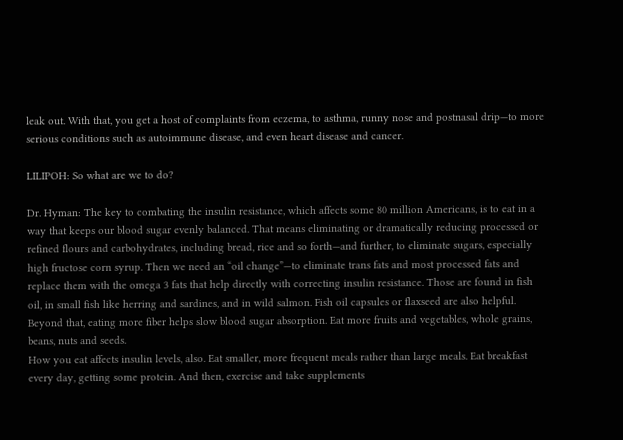leak out. With that, you get a host of complaints from eczema, to asthma, runny nose and postnasal drip—to more serious conditions such as autoimmune disease, and even heart disease and cancer.

LILIPOH: So what are we to do?

Dr. Hyman: The key to combating the insulin resistance, which affects some 80 million Americans, is to eat in a way that keeps our blood sugar evenly balanced. That means eliminating or dramatically reducing processed or refined flours and carbohydrates, including bread, rice and so forth—and further, to eliminate sugars, especially high fructose corn syrup. Then we need an “oil change”—to eliminate trans fats and most processed fats and replace them with the omega 3 fats that help directly with correcting insulin resistance. Those are found in fish oil, in small fish like herring and sardines, and in wild salmon. Fish oil capsules or flaxseed are also helpful.
Beyond that, eating more fiber helps slow blood sugar absorption. Eat more fruits and vegetables, whole grains, beans, nuts and seeds.
How you eat affects insulin levels, also. Eat smaller, more frequent meals rather than large meals. Eat breakfast every day, getting some protein. And then, exercise and take supplements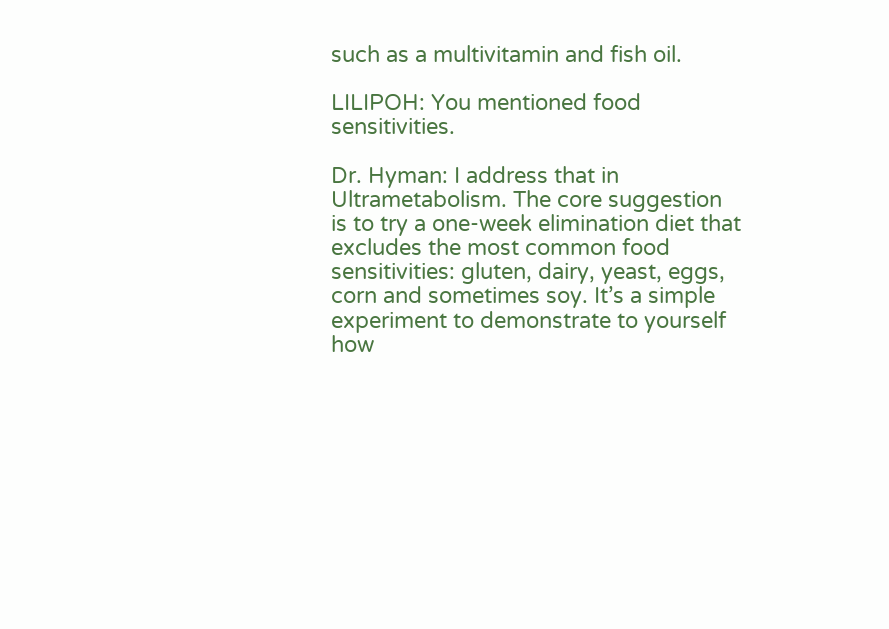such as a multivitamin and fish oil.

LILIPOH: You mentioned food sensitivities.

Dr. Hyman: I address that in Ultrametabolism. The core suggestion is to try a one-week elimination diet that excludes the most common food sensitivities: gluten, dairy, yeast, eggs, corn and sometimes soy. It’s a simple experiment to demonstrate to yourself how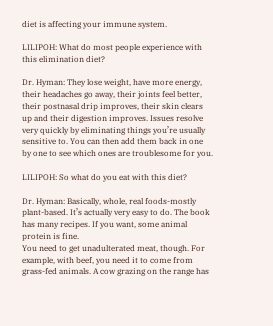diet is affecting your immune system.

LILIPOH: What do most people experience with this elimination diet?

Dr. Hyman: They lose weight, have more energy, their headaches go away, their joints feel better, their postnasal drip improves, their skin clears up and their digestion improves. Issues resolve very quickly by eliminating things you’re usually sensitive to. You can then add them back in one by one to see which ones are troublesome for you.

LILIPOH: So what do you eat with this diet?

Dr. Hyman: Basically, whole, real foods-mostly plant-based. It’s actually very easy to do. The book has many recipes. If you want, some animal protein is fine.
You need to get unadulterated meat, though. For example, with beef, you need it to come from grass-fed animals. A cow grazing on the range has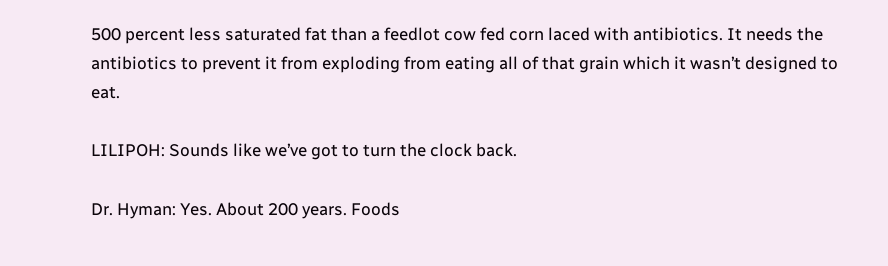500 percent less saturated fat than a feedlot cow fed corn laced with antibiotics. It needs the antibiotics to prevent it from exploding from eating all of that grain which it wasn’t designed to eat.

LILIPOH: Sounds like we’ve got to turn the clock back.

Dr. Hyman: Yes. About 200 years. Foods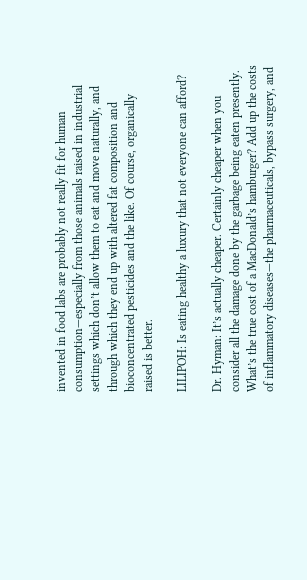invented in food labs are probably not really fit for human consumption—especially from those animals raised in industrial settings which don’t allow them to eat and move naturally, and through which they end up with altered fat composition and bioconcentrated pesticides and the like. Of course, organically raised is better.

LILIPOH: Is eating healthy a luxury that not everyone can afford?

Dr. Hyman: It’s actually cheaper. Certainly cheaper when you consider all the damage done by the garbage being eaten presently. What’s the true cost of a MacDonald’s hamburger? Add up the costs of inflammatory diseases—the pharmaceuticals, bypass surgery, and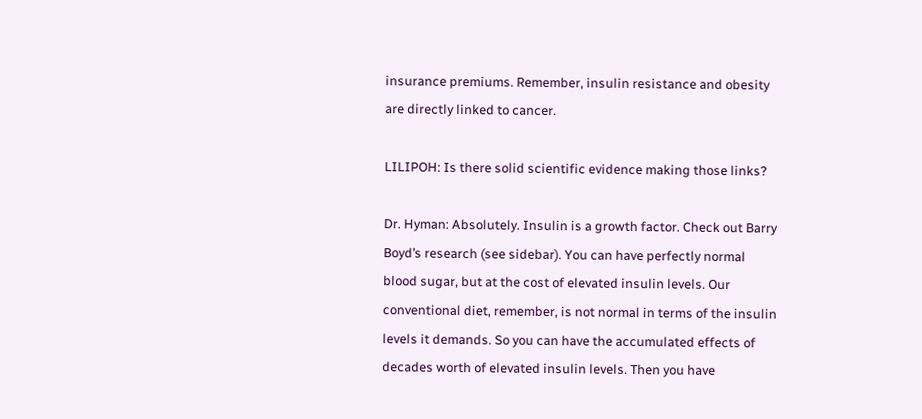insurance premiums. Remember, insulin resistance and obesity are directly linked to cancer.

LILIPOH: Is there solid scientific evidence making those links?

Dr. Hyman: Absolutely. Insulin is a growth factor. Check out Barry Boyd’s research (see sidebar). You can have perfectly normal blood sugar, but at the cost of elevated insulin levels. Our conventional diet, remember, is not normal in terms of the insulin levels it demands. So you can have the accumulated effects of decades worth of elevated insulin levels. Then you have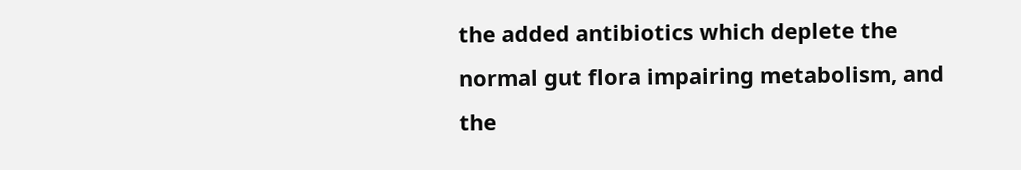the added antibiotics which deplete the normal gut flora impairing metabolism, and the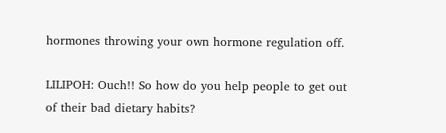hormones throwing your own hormone regulation off.

LILIPOH: Ouch!! So how do you help people to get out of their bad dietary habits?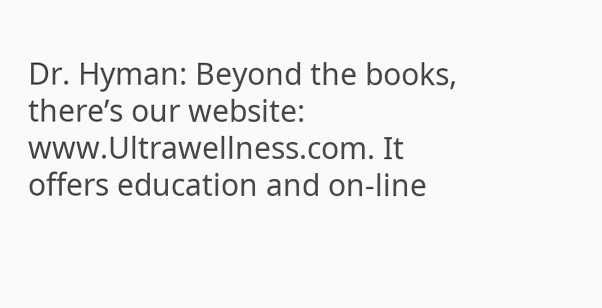Dr. Hyman: Beyond the books, there’s our website: www.Ultrawellness.com. It offers education and on-line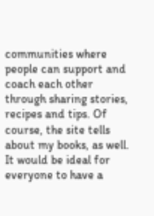communities where people can support and coach each other through sharing stories, recipes and tips. Of course, the site tells about my books, as well. It would be ideal for everyone to have a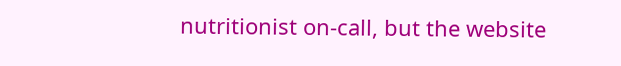nutritionist on-call, but the website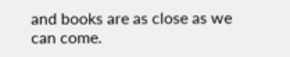and books are as close as we can come.